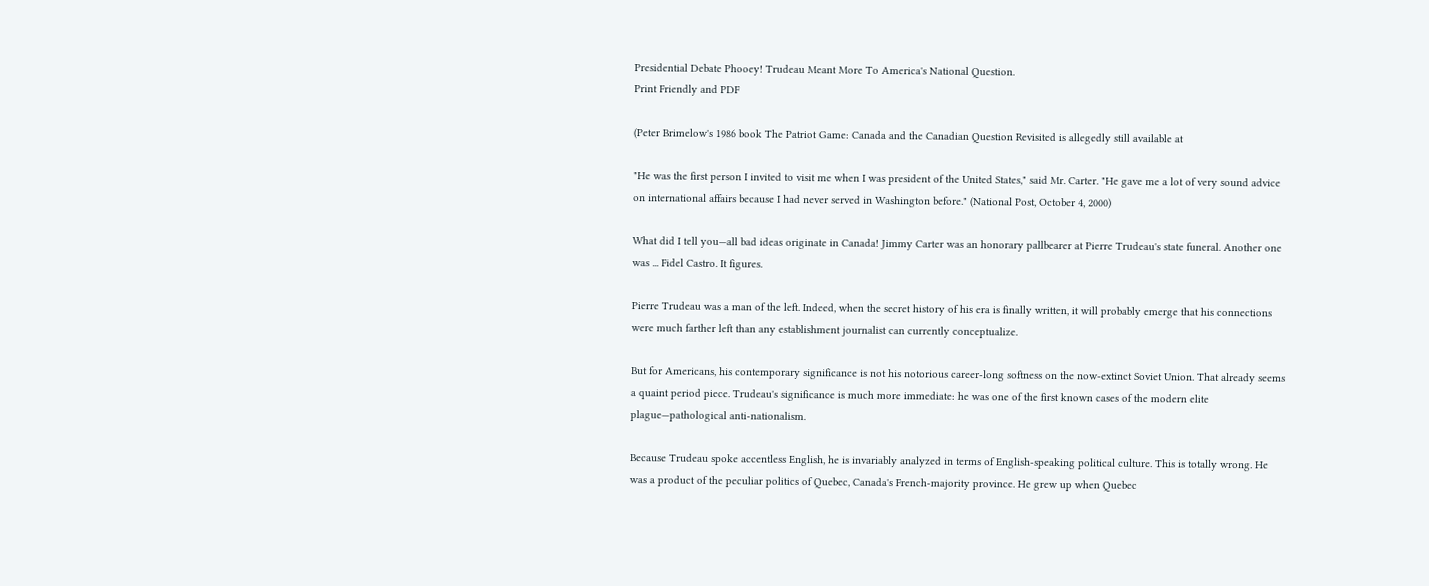Presidential Debate Phooey! Trudeau Meant More To America's National Question.
Print Friendly and PDF

(Peter Brimelow's 1986 book The Patriot Game: Canada and the Canadian Question Revisited is allegedly still available at

"He was the first person I invited to visit me when I was president of the United States," said Mr. Carter. "He gave me a lot of very sound advice on international affairs because I had never served in Washington before." (National Post, October 4, 2000)

What did I tell you—all bad ideas originate in Canada! Jimmy Carter was an honorary pallbearer at Pierre Trudeau's state funeral. Another one was ... Fidel Castro. It figures.

Pierre Trudeau was a man of the left. Indeed, when the secret history of his era is finally written, it will probably emerge that his connections were much farther left than any establishment journalist can currently conceptualize.

But for Americans, his contemporary significance is not his notorious career-long softness on the now-extinct Soviet Union. That already seems a quaint period piece. Trudeau's significance is much more immediate: he was one of the first known cases of the modern elite plague—pathological anti-nationalism.

Because Trudeau spoke accentless English, he is invariably analyzed in terms of English-speaking political culture. This is totally wrong. He was a product of the peculiar politics of Quebec, Canada's French-majority province. He grew up when Quebec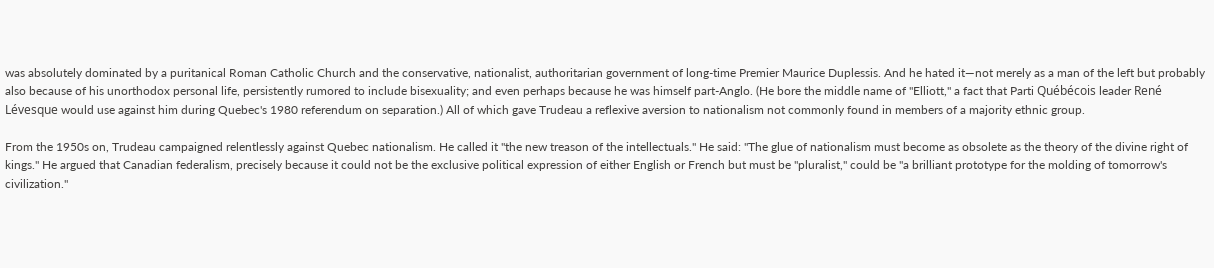was absolutely dominated by a puritanical Roman Catholic Church and the conservative, nationalist, authoritarian government of long-time Premier Maurice Duplessis. And he hated it—not merely as a man of the left but probably also because of his unorthodox personal life, persistently rumored to include bisexuality; and even perhaps because he was himself part-Anglo. (He bore the middle name of "Elliott," a fact that Parti Québécois leader René Lévesque would use against him during Quebec's 1980 referendum on separation.) All of which gave Trudeau a reflexive aversion to nationalism not commonly found in members of a majority ethnic group.

From the 1950s on, Trudeau campaigned relentlessly against Quebec nationalism. He called it "the new treason of the intellectuals." He said: "The glue of nationalism must become as obsolete as the theory of the divine right of kings." He argued that Canadian federalism, precisely because it could not be the exclusive political expression of either English or French but must be "pluralist," could be "a brilliant prototype for the molding of tomorrow's civilization."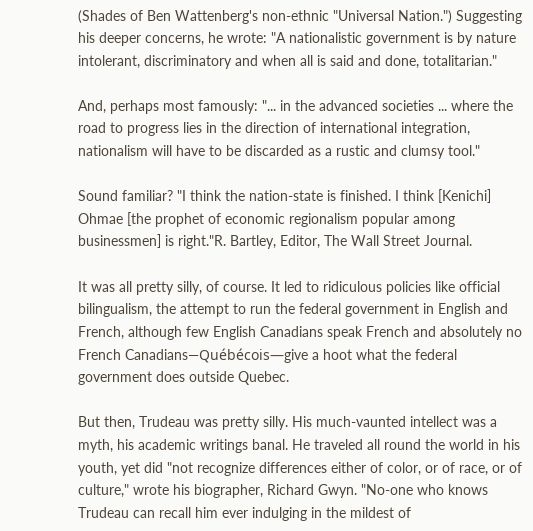(Shades of Ben Wattenberg's non-ethnic "Universal Nation.") Suggesting his deeper concerns, he wrote: "A nationalistic government is by nature intolerant, discriminatory and when all is said and done, totalitarian."

And, perhaps most famously: "... in the advanced societies ... where the road to progress lies in the direction of international integration, nationalism will have to be discarded as a rustic and clumsy tool."

Sound familiar? "I think the nation-state is finished. I think [Kenichi] Ohmae [the prophet of economic regionalism popular among businessmen] is right."R. Bartley, Editor, The Wall Street Journal.

It was all pretty silly, of course. It led to ridiculous policies like official bilingualism, the attempt to run the federal government in English and French, although few English Canadians speak French and absolutely no French Canadians—Québécois—give a hoot what the federal government does outside Quebec.

But then, Trudeau was pretty silly. His much-vaunted intellect was a myth, his academic writings banal. He traveled all round the world in his youth, yet did "not recognize differences either of color, or of race, or of culture," wrote his biographer, Richard Gwyn. "No-one who knows Trudeau can recall him ever indulging in the mildest of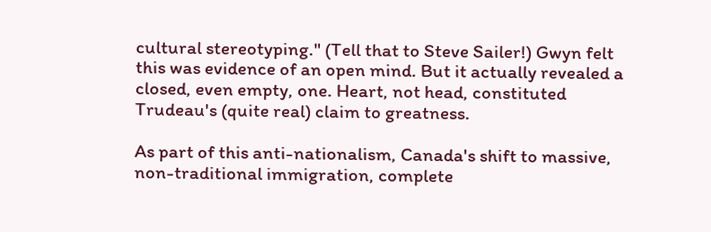cultural stereotyping." (Tell that to Steve Sailer!) Gwyn felt this was evidence of an open mind. But it actually revealed a closed, even empty, one. Heart, not head, constituted Trudeau's (quite real) claim to greatness.

As part of this anti-nationalism, Canada's shift to massive, non-traditional immigration, complete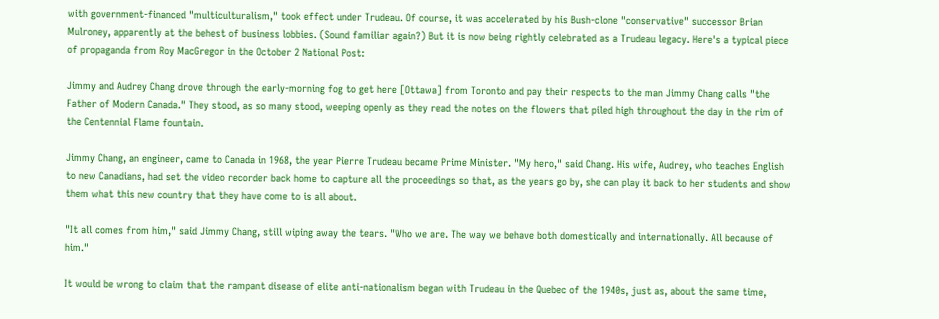with government-financed "multiculturalism," took effect under Trudeau. Of course, it was accelerated by his Bush-clone "conservative" successor Brian Mulroney, apparently at the behest of business lobbies. (Sound familiar again?) But it is now being rightly celebrated as a Trudeau legacy. Here's a typical piece of propaganda from Roy MacGregor in the October 2 National Post:

Jimmy and Audrey Chang drove through the early-morning fog to get here [Ottawa] from Toronto and pay their respects to the man Jimmy Chang calls "the Father of Modern Canada." They stood, as so many stood, weeping openly as they read the notes on the flowers that piled high throughout the day in the rim of the Centennial Flame fountain.

Jimmy Chang, an engineer, came to Canada in 1968, the year Pierre Trudeau became Prime Minister. "My hero," said Chang. His wife, Audrey, who teaches English to new Canadians, had set the video recorder back home to capture all the proceedings so that, as the years go by, she can play it back to her students and show them what this new country that they have come to is all about.

"It all comes from him," said Jimmy Chang, still wiping away the tears. "Who we are. The way we behave both domestically and internationally. All because of him."

It would be wrong to claim that the rampant disease of elite anti-nationalism began with Trudeau in the Quebec of the 1940s, just as, about the same time,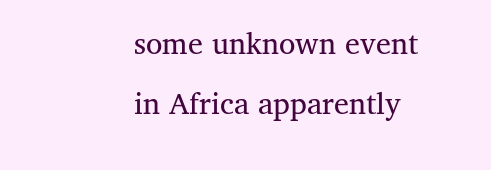some unknown event in Africa apparently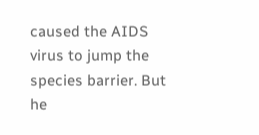caused the AIDS virus to jump the species barrier. But he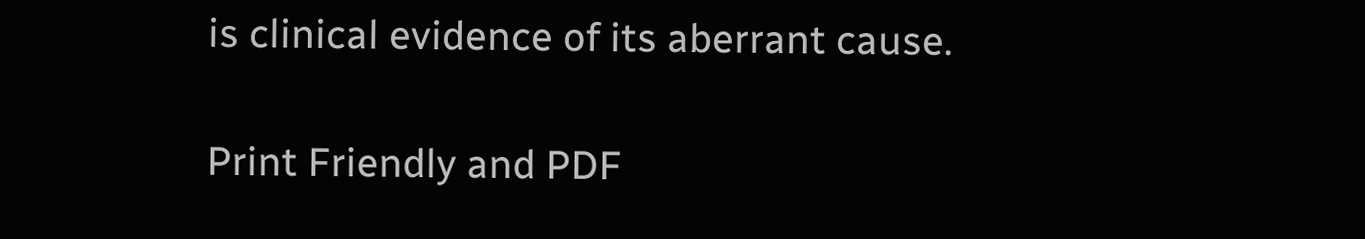is clinical evidence of its aberrant cause.

Print Friendly and PDF